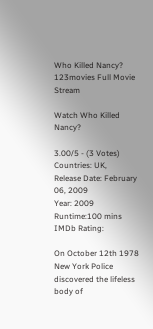Who Killed Nancy? 123movies Full Movie Stream

Watch Who Killed Nancy?

3.00/5 - (3 Votes)
Countries: UK,
Release Date: February 06, 2009
Year: 2009
Runtime:100 mins
IMDb Rating:

On October 12th 1978 New York Police discovered the lifeless body of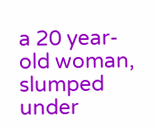a 20 year-old woman, slumped under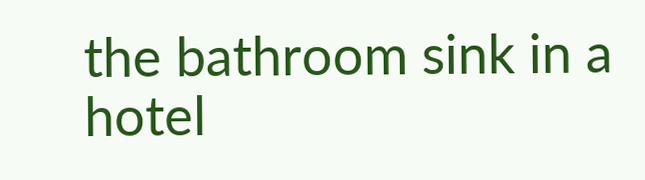the bathroom sink in a hotel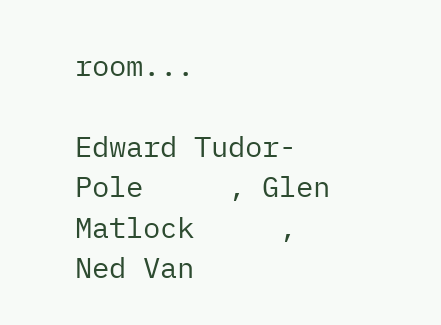room...

Edward Tudor-Pole     , Glen Matlock     , Ned Van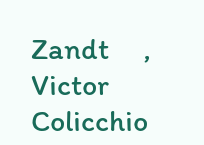Zandt     , Victor Colicchio